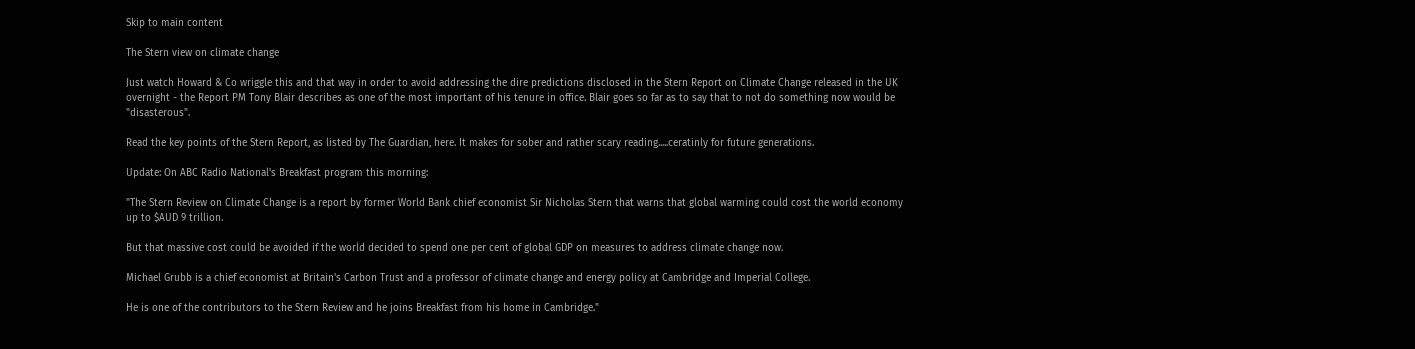Skip to main content

The Stern view on climate change

Just watch Howard & Co wriggle this and that way in order to avoid addressing the dire predictions disclosed in the Stern Report on Climate Change released in the UK overnight - the Report PM Tony Blair describes as one of the most important of his tenure in office. Blair goes so far as to say that to not do something now would be "disasterous".

Read the key points of the Stern Report, as listed by The Guardian, here. It makes for sober and rather scary reading.....ceratinly for future generations.

Update: On ABC Radio National's Breakfast program this morning:

"The Stern Review on Climate Change is a report by former World Bank chief economist Sir Nicholas Stern that warns that global warming could cost the world economy up to $AUD 9 trillion.

But that massive cost could be avoided if the world decided to spend one per cent of global GDP on measures to address climate change now.

Michael Grubb is a chief economist at Britain's Carbon Trust and a professor of climate change and energy policy at Cambridge and Imperial College.

He is one of the contributors to the Stern Review and he joins Breakfast from his home in Cambridge."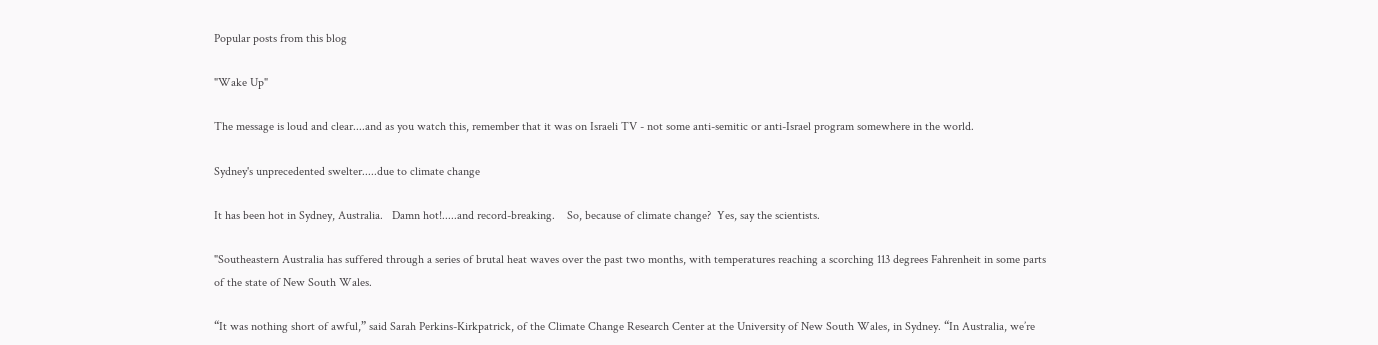Popular posts from this blog

"Wake Up"

The message is loud and clear....and as you watch this, remember that it was on Israeli TV - not some anti-semitic or anti-Israel program somewhere in the world.

Sydney's unprecedented swelter.....due to climate change

It has been hot in Sydney, Australia.   Damn hot!.....and record-breaking.    So, because of climate change?  Yes, say the scientists.

"Southeastern Australia has suffered through a series of brutal heat waves over the past two months, with temperatures reaching a scorching 113 degrees Fahrenheit in some parts of the state of New South Wales.

“It was nothing short of awful,” said Sarah Perkins-Kirkpatrick, of the Climate Change Research Center at the University of New South Wales, in Sydney. “In Australia, we’re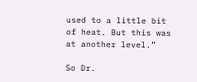used to a little bit of heat. But this was at another level.”

So Dr.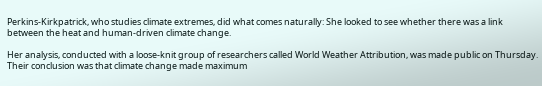Perkins-Kirkpatrick, who studies climate extremes, did what comes naturally: She looked to see whether there was a link between the heat and human-driven climate change.

Her analysis, conducted with a loose-knit group of researchers called World Weather Attribution, was made public on Thursday. Their conclusion was that climate change made maximum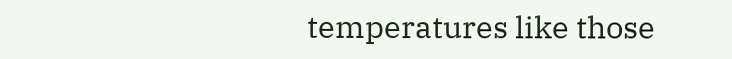temperatures like those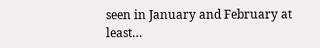seen in January and February at least…